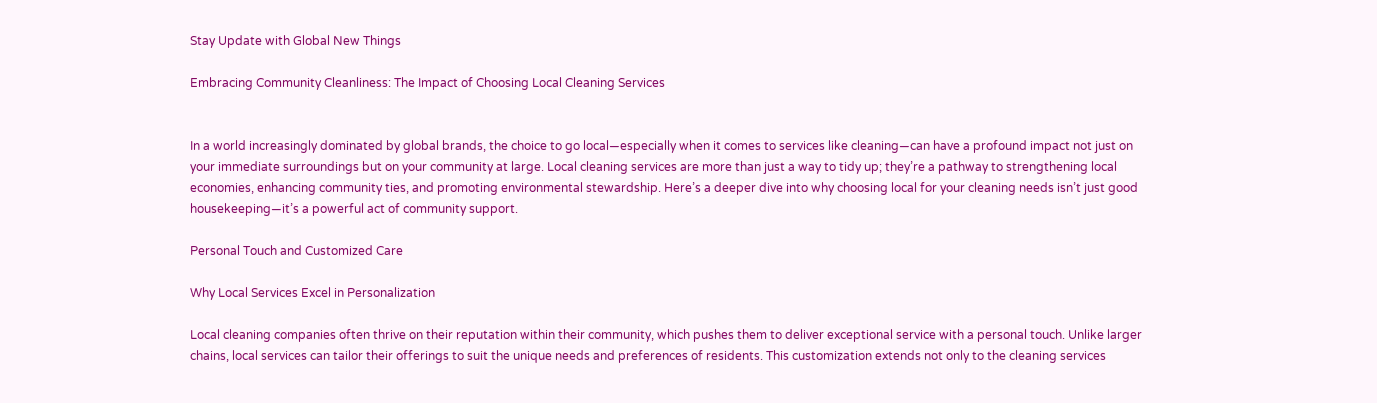Stay Update with Global New Things

Embracing Community Cleanliness: The Impact of Choosing Local Cleaning Services


In a world increasingly dominated by global brands, the choice to go local—especially when it comes to services like cleaning—can have a profound impact not just on your immediate surroundings but on your community at large. Local cleaning services are more than just a way to tidy up; they’re a pathway to strengthening local economies, enhancing community ties, and promoting environmental stewardship. Here’s a deeper dive into why choosing local for your cleaning needs isn’t just good housekeeping—it’s a powerful act of community support.

Personal Touch and Customized Care

Why Local Services Excel in Personalization

Local cleaning companies often thrive on their reputation within their community, which pushes them to deliver exceptional service with a personal touch. Unlike larger chains, local services can tailor their offerings to suit the unique needs and preferences of residents. This customization extends not only to the cleaning services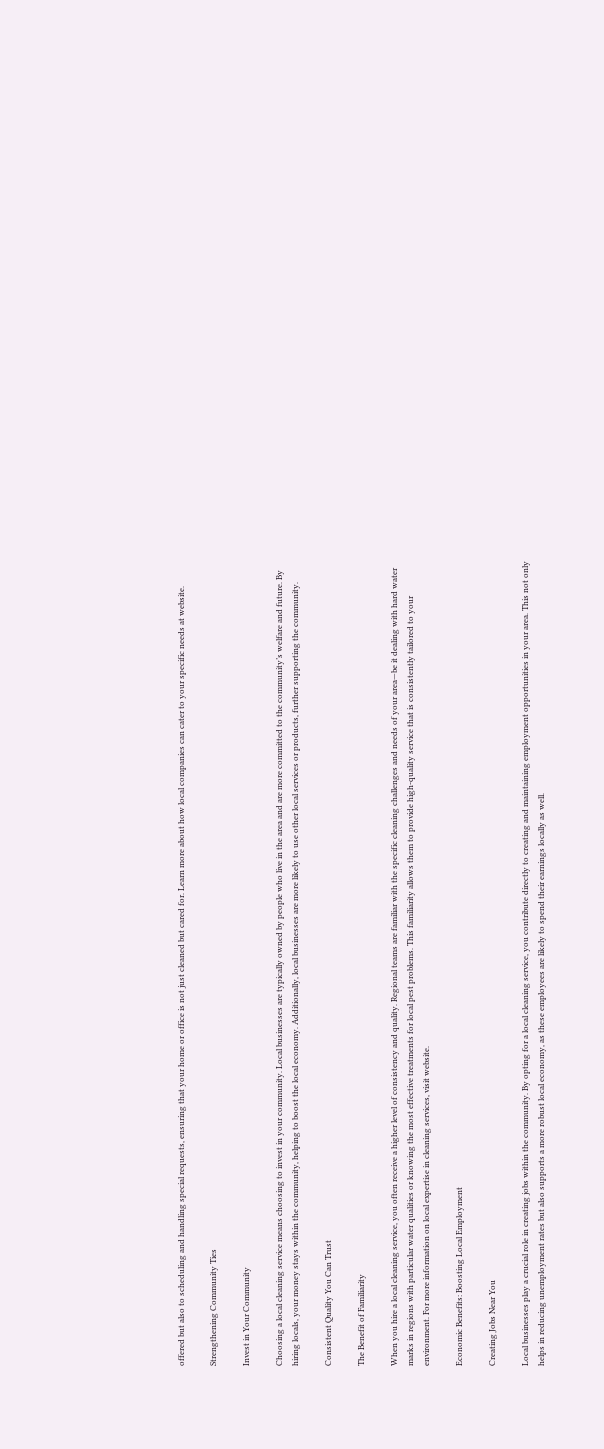offered but also to scheduling and handling special requests, ensuring that your home or office is not just cleaned but cared for. Learn more about how local companies can cater to your specific needs at website.

Strengthening Community Ties

Invest in Your Community

Choosing a local cleaning service means choosing to invest in your community. Local businesses are typically owned by people who live in the area and are more committed to the community’s welfare and future. By hiring locals, your money stays within the community, helping to boost the local economy. Additionally, local businesses are more likely to use other local services or products, further supporting the community.

Consistent Quality You Can Trust

The Benefit of Familiarity

When you hire a local cleaning service, you often receive a higher level of consistency and quality. Regional teams are familiar with the specific cleaning challenges and needs of your area—be it dealing with hard water marks in regions with particular water qualities or knowing the most effective treatments for local pest problems. This familiarity allows them to provide high-quality service that is consistently tailored to your environment. For more information on local expertise in cleaning services, visit website.

Economic Benefits: Boosting Local Employment

Creating Jobs Near You

Local businesses play a crucial role in creating jobs within the community. By opting for a local cleaning service, you contribute directly to creating and maintaining employment opportunities in your area. This not only helps in reducing unemployment rates but also supports a more robust local economy, as these employees are likely to spend their earnings locally as well.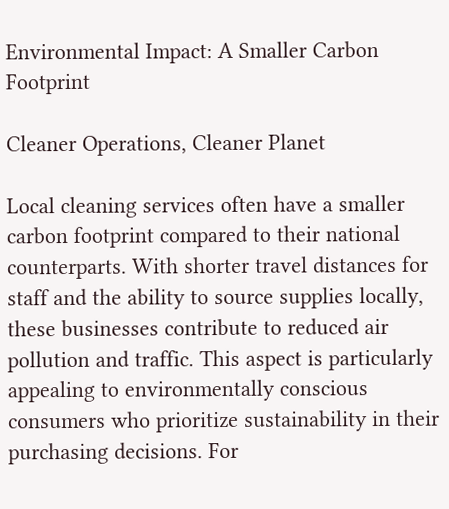Environmental Impact: A Smaller Carbon Footprint

Cleaner Operations, Cleaner Planet

Local cleaning services often have a smaller carbon footprint compared to their national counterparts. With shorter travel distances for staff and the ability to source supplies locally, these businesses contribute to reduced air pollution and traffic. This aspect is particularly appealing to environmentally conscious consumers who prioritize sustainability in their purchasing decisions. For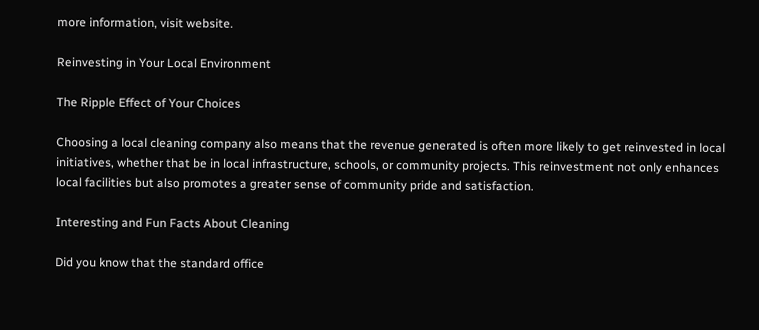more information, visit website.

Reinvesting in Your Local Environment

The Ripple Effect of Your Choices

Choosing a local cleaning company also means that the revenue generated is often more likely to get reinvested in local initiatives, whether that be in local infrastructure, schools, or community projects. This reinvestment not only enhances local facilities but also promotes a greater sense of community pride and satisfaction.

Interesting and Fun Facts About Cleaning

Did you know that the standard office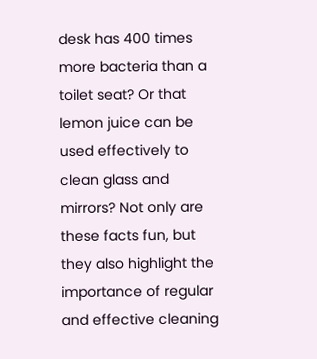desk has 400 times more bacteria than a toilet seat? Or that lemon juice can be used effectively to clean glass and mirrors? Not only are these facts fun, but they also highlight the importance of regular and effective cleaning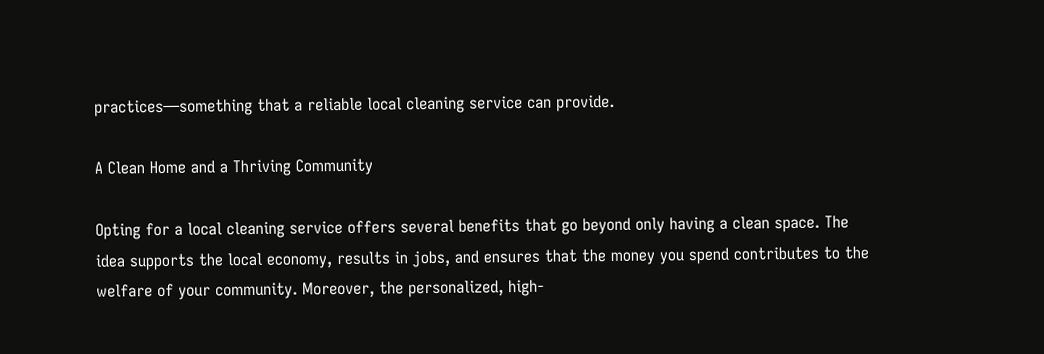practices—something that a reliable local cleaning service can provide.

A Clean Home and a Thriving Community

Opting for a local cleaning service offers several benefits that go beyond only having a clean space. The idea supports the local economy, results in jobs, and ensures that the money you spend contributes to the welfare of your community. Moreover, the personalized, high-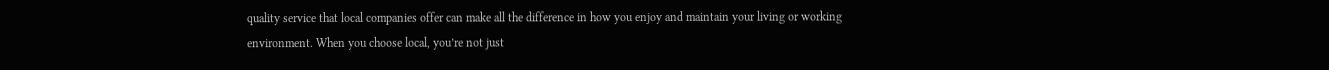quality service that local companies offer can make all the difference in how you enjoy and maintain your living or working environment. When you choose local, you’re not just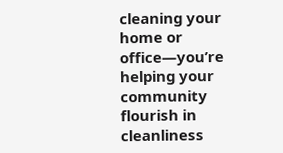cleaning your home or office—you’re helping your community flourish in cleanliness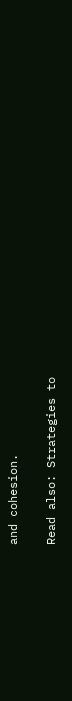and cohesion.

Read also: Strategies to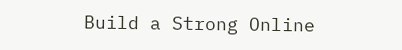Build a Strong Online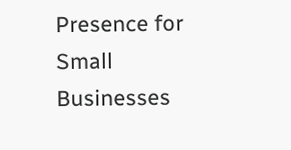Presence for Small Businesses